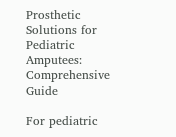Prosthetic Solutions for Pediatric Amputees: Comprehensive Guide

For pediatric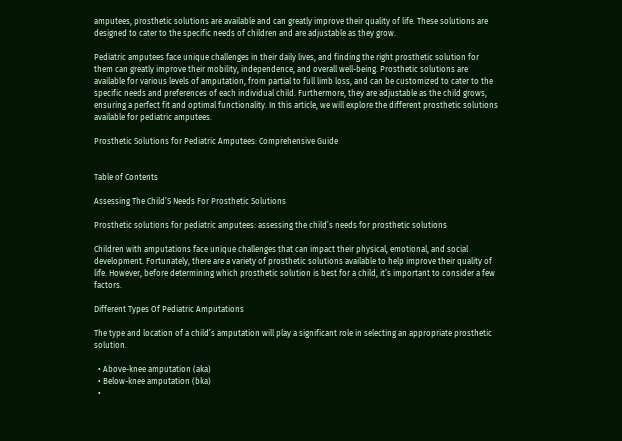amputees, prosthetic solutions are available and can greatly improve their quality of life. These solutions are designed to cater to the specific needs of children and are adjustable as they grow.

Pediatric amputees face unique challenges in their daily lives, and finding the right prosthetic solution for them can greatly improve their mobility, independence, and overall well-being. Prosthetic solutions are available for various levels of amputation, from partial to full limb loss, and can be customized to cater to the specific needs and preferences of each individual child. Furthermore, they are adjustable as the child grows, ensuring a perfect fit and optimal functionality. In this article, we will explore the different prosthetic solutions available for pediatric amputees.

Prosthetic Solutions for Pediatric Amputees: Comprehensive Guide


Table of Contents

Assessing The Child’S Needs For Prosthetic Solutions

Prosthetic solutions for pediatric amputees: assessing the child’s needs for prosthetic solutions

Children with amputations face unique challenges that can impact their physical, emotional, and social development. Fortunately, there are a variety of prosthetic solutions available to help improve their quality of life. However, before determining which prosthetic solution is best for a child, it’s important to consider a few factors.

Different Types Of Pediatric Amputations

The type and location of a child’s amputation will play a significant role in selecting an appropriate prosthetic solution.

  • Above-knee amputation (aka)
  • Below-knee amputation (bka)
  •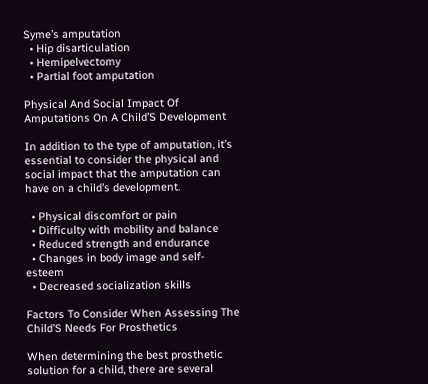Syme’s amputation
  • Hip disarticulation
  • Hemipelvectomy
  • Partial foot amputation

Physical And Social Impact Of Amputations On A Child’S Development

In addition to the type of amputation, it’s essential to consider the physical and social impact that the amputation can have on a child’s development.

  • Physical discomfort or pain
  • Difficulty with mobility and balance
  • Reduced strength and endurance
  • Changes in body image and self-esteem
  • Decreased socialization skills

Factors To Consider When Assessing The Child’S Needs For Prosthetics

When determining the best prosthetic solution for a child, there are several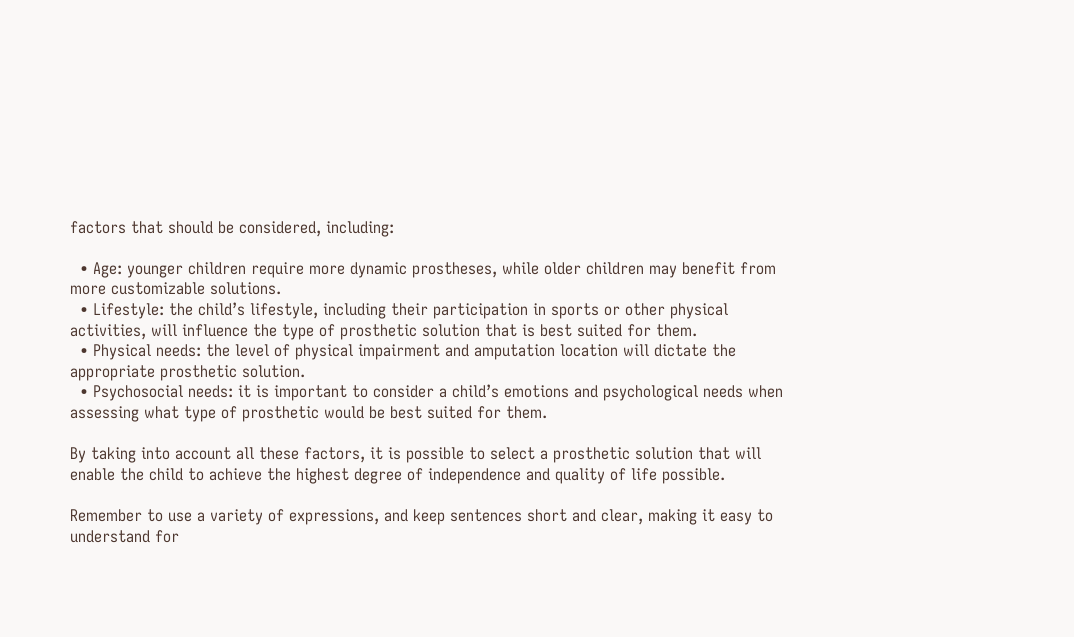factors that should be considered, including:

  • Age: younger children require more dynamic prostheses, while older children may benefit from more customizable solutions.
  • Lifestyle: the child’s lifestyle, including their participation in sports or other physical activities, will influence the type of prosthetic solution that is best suited for them.
  • Physical needs: the level of physical impairment and amputation location will dictate the appropriate prosthetic solution.
  • Psychosocial needs: it is important to consider a child’s emotions and psychological needs when assessing what type of prosthetic would be best suited for them.

By taking into account all these factors, it is possible to select a prosthetic solution that will enable the child to achieve the highest degree of independence and quality of life possible.

Remember to use a variety of expressions, and keep sentences short and clear, making it easy to understand for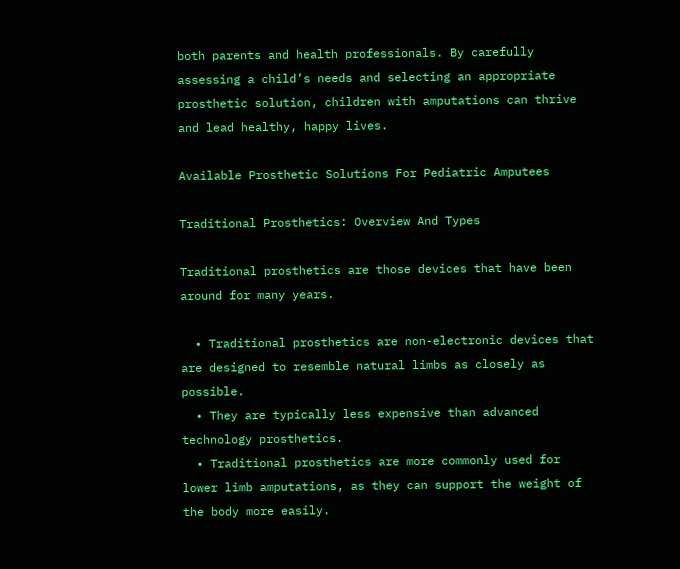both parents and health professionals. By carefully assessing a child’s needs and selecting an appropriate prosthetic solution, children with amputations can thrive and lead healthy, happy lives.

Available Prosthetic Solutions For Pediatric Amputees

Traditional Prosthetics: Overview And Types

Traditional prosthetics are those devices that have been around for many years.

  • Traditional prosthetics are non-electronic devices that are designed to resemble natural limbs as closely as possible.
  • They are typically less expensive than advanced technology prosthetics.
  • Traditional prosthetics are more commonly used for lower limb amputations, as they can support the weight of the body more easily.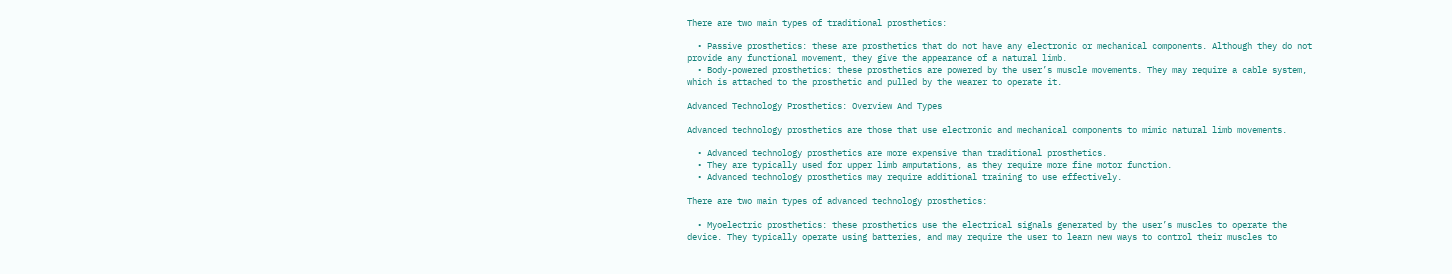There are two main types of traditional prosthetics:

  • Passive prosthetics: these are prosthetics that do not have any electronic or mechanical components. Although they do not provide any functional movement, they give the appearance of a natural limb.
  • Body-powered prosthetics: these prosthetics are powered by the user’s muscle movements. They may require a cable system, which is attached to the prosthetic and pulled by the wearer to operate it.

Advanced Technology Prosthetics: Overview And Types

Advanced technology prosthetics are those that use electronic and mechanical components to mimic natural limb movements.

  • Advanced technology prosthetics are more expensive than traditional prosthetics.
  • They are typically used for upper limb amputations, as they require more fine motor function.
  • Advanced technology prosthetics may require additional training to use effectively.

There are two main types of advanced technology prosthetics:

  • Myoelectric prosthetics: these prosthetics use the electrical signals generated by the user’s muscles to operate the device. They typically operate using batteries, and may require the user to learn new ways to control their muscles to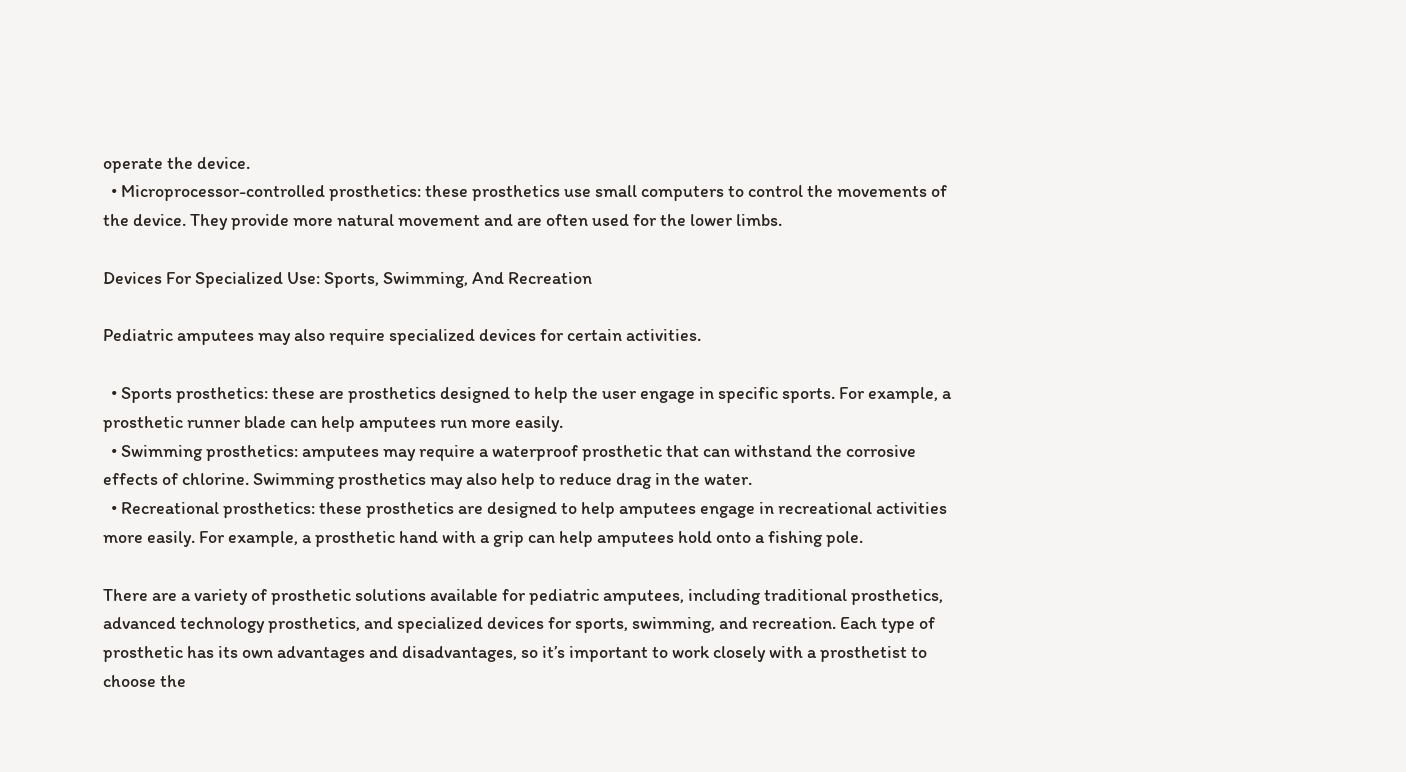operate the device.
  • Microprocessor-controlled prosthetics: these prosthetics use small computers to control the movements of the device. They provide more natural movement and are often used for the lower limbs.

Devices For Specialized Use: Sports, Swimming, And Recreation

Pediatric amputees may also require specialized devices for certain activities.

  • Sports prosthetics: these are prosthetics designed to help the user engage in specific sports. For example, a prosthetic runner blade can help amputees run more easily.
  • Swimming prosthetics: amputees may require a waterproof prosthetic that can withstand the corrosive effects of chlorine. Swimming prosthetics may also help to reduce drag in the water.
  • Recreational prosthetics: these prosthetics are designed to help amputees engage in recreational activities more easily. For example, a prosthetic hand with a grip can help amputees hold onto a fishing pole.

There are a variety of prosthetic solutions available for pediatric amputees, including traditional prosthetics, advanced technology prosthetics, and specialized devices for sports, swimming, and recreation. Each type of prosthetic has its own advantages and disadvantages, so it’s important to work closely with a prosthetist to choose the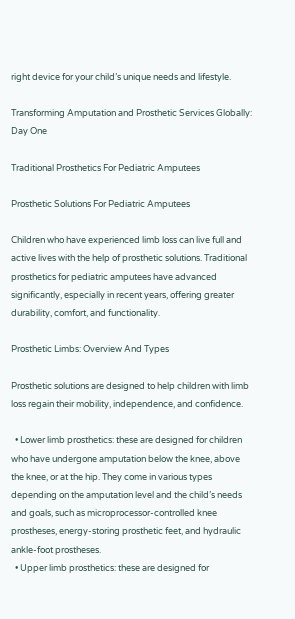right device for your child’s unique needs and lifestyle.

Transforming Amputation and Prosthetic Services Globally: Day One

Traditional Prosthetics For Pediatric Amputees

Prosthetic Solutions For Pediatric Amputees

Children who have experienced limb loss can live full and active lives with the help of prosthetic solutions. Traditional prosthetics for pediatric amputees have advanced significantly, especially in recent years, offering greater durability, comfort, and functionality.

Prosthetic Limbs: Overview And Types

Prosthetic solutions are designed to help children with limb loss regain their mobility, independence, and confidence.

  • Lower limb prosthetics: these are designed for children who have undergone amputation below the knee, above the knee, or at the hip. They come in various types depending on the amputation level and the child’s needs and goals, such as microprocessor-controlled knee prostheses, energy-storing prosthetic feet, and hydraulic ankle-foot prostheses.
  • Upper limb prosthetics: these are designed for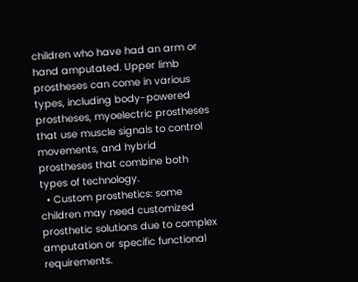children who have had an arm or hand amputated. Upper limb prostheses can come in various types, including body-powered prostheses, myoelectric prostheses that use muscle signals to control movements, and hybrid prostheses that combine both types of technology.
  • Custom prosthetics: some children may need customized prosthetic solutions due to complex amputation or specific functional requirements.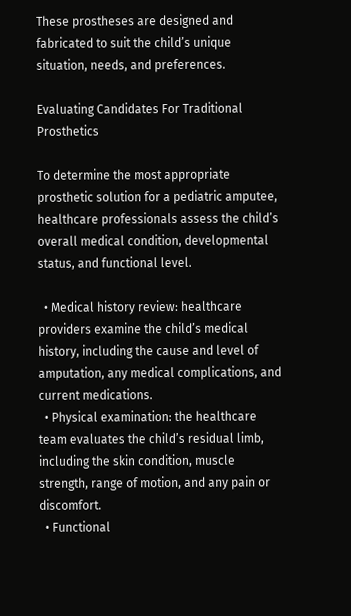These prostheses are designed and fabricated to suit the child’s unique situation, needs, and preferences.

Evaluating Candidates For Traditional Prosthetics

To determine the most appropriate prosthetic solution for a pediatric amputee, healthcare professionals assess the child’s overall medical condition, developmental status, and functional level.

  • Medical history review: healthcare providers examine the child’s medical history, including the cause and level of amputation, any medical complications, and current medications.
  • Physical examination: the healthcare team evaluates the child’s residual limb, including the skin condition, muscle strength, range of motion, and any pain or discomfort.
  • Functional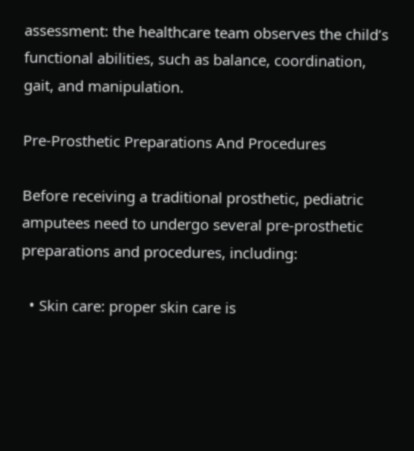assessment: the healthcare team observes the child’s functional abilities, such as balance, coordination, gait, and manipulation.

Pre-Prosthetic Preparations And Procedures

Before receiving a traditional prosthetic, pediatric amputees need to undergo several pre-prosthetic preparations and procedures, including:

  • Skin care: proper skin care is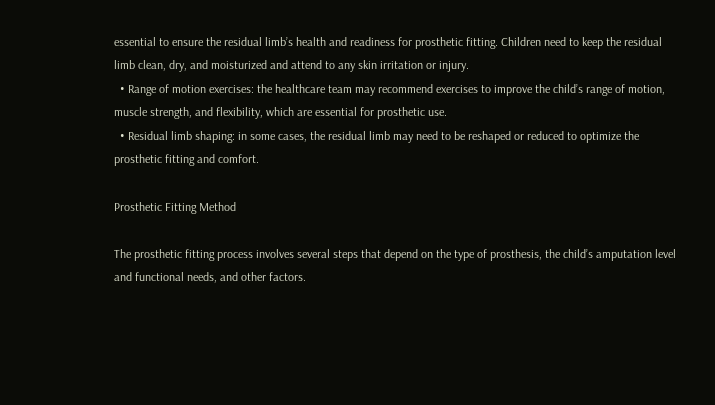essential to ensure the residual limb’s health and readiness for prosthetic fitting. Children need to keep the residual limb clean, dry, and moisturized and attend to any skin irritation or injury.
  • Range of motion exercises: the healthcare team may recommend exercises to improve the child’s range of motion, muscle strength, and flexibility, which are essential for prosthetic use.
  • Residual limb shaping: in some cases, the residual limb may need to be reshaped or reduced to optimize the prosthetic fitting and comfort.

Prosthetic Fitting Method

The prosthetic fitting process involves several steps that depend on the type of prosthesis, the child’s amputation level and functional needs, and other factors.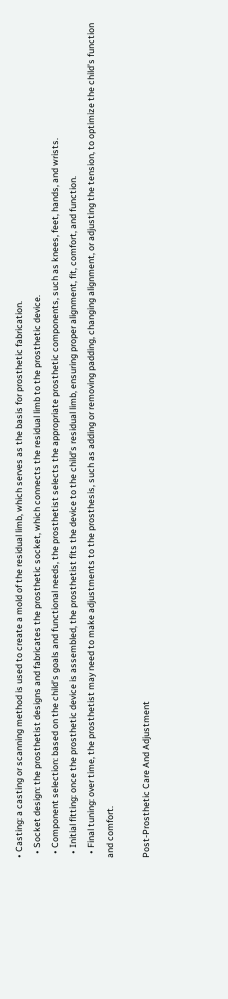• Casting: a casting or scanning method is used to create a mold of the residual limb, which serves as the basis for prosthetic fabrication.
  • Socket design: the prosthetist designs and fabricates the prosthetic socket, which connects the residual limb to the prosthetic device.
  • Component selection: based on the child’s goals and functional needs, the prosthetist selects the appropriate prosthetic components, such as knees, feet, hands, and wrists.
  • Initial fitting: once the prosthetic device is assembled, the prosthetist fits the device to the child’s residual limb, ensuring proper alignment, fit, comfort, and function.
  • Final tuning: over time, the prosthetist may need to make adjustments to the prosthesis, such as adding or removing padding, changing alignment, or adjusting the tension, to optimize the child’s function and comfort.

Post-Prosthetic Care And Adjustment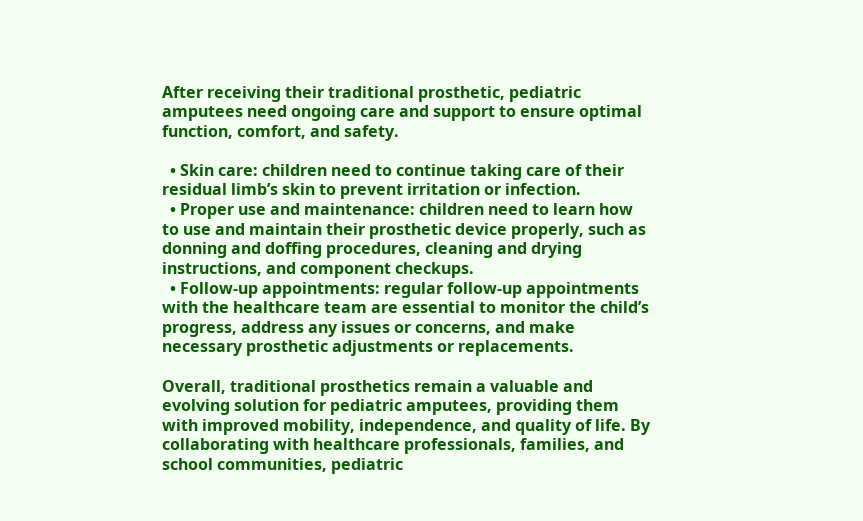After receiving their traditional prosthetic, pediatric amputees need ongoing care and support to ensure optimal function, comfort, and safety.

  • Skin care: children need to continue taking care of their residual limb’s skin to prevent irritation or infection.
  • Proper use and maintenance: children need to learn how to use and maintain their prosthetic device properly, such as donning and doffing procedures, cleaning and drying instructions, and component checkups.
  • Follow-up appointments: regular follow-up appointments with the healthcare team are essential to monitor the child’s progress, address any issues or concerns, and make necessary prosthetic adjustments or replacements.

Overall, traditional prosthetics remain a valuable and evolving solution for pediatric amputees, providing them with improved mobility, independence, and quality of life. By collaborating with healthcare professionals, families, and school communities, pediatric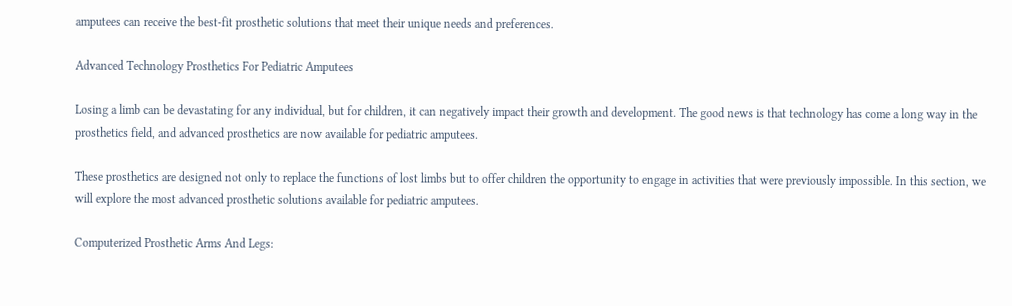amputees can receive the best-fit prosthetic solutions that meet their unique needs and preferences.

Advanced Technology Prosthetics For Pediatric Amputees

Losing a limb can be devastating for any individual, but for children, it can negatively impact their growth and development. The good news is that technology has come a long way in the prosthetics field, and advanced prosthetics are now available for pediatric amputees.

These prosthetics are designed not only to replace the functions of lost limbs but to offer children the opportunity to engage in activities that were previously impossible. In this section, we will explore the most advanced prosthetic solutions available for pediatric amputees.

Computerized Prosthetic Arms And Legs: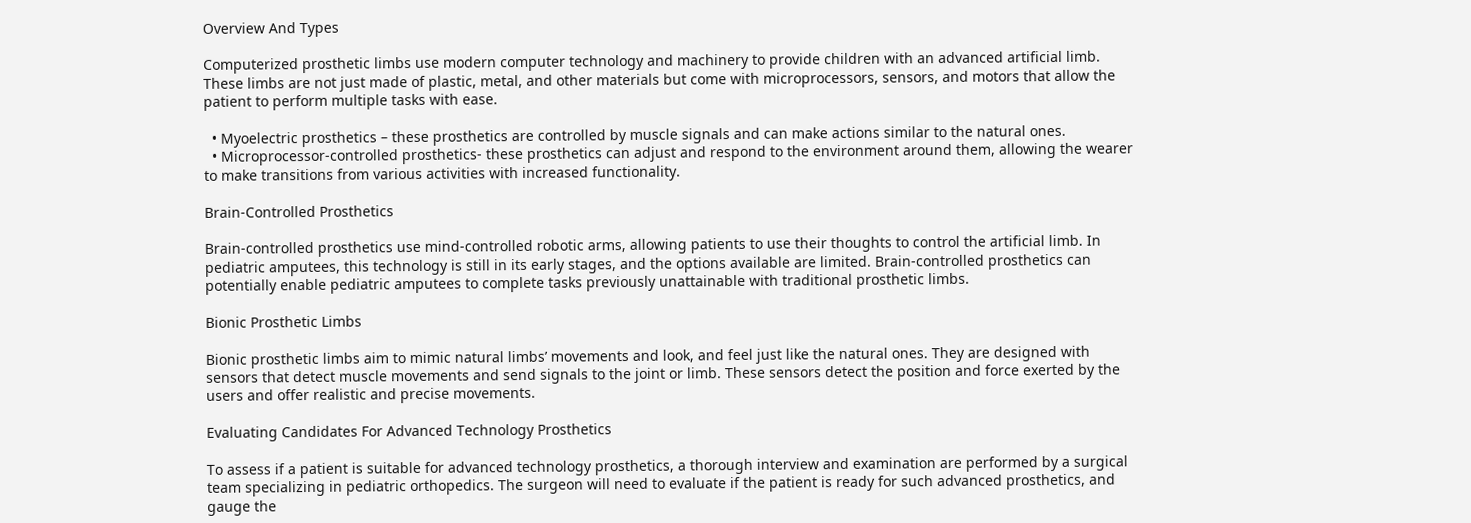Overview And Types

Computerized prosthetic limbs use modern computer technology and machinery to provide children with an advanced artificial limb. These limbs are not just made of plastic, metal, and other materials but come with microprocessors, sensors, and motors that allow the patient to perform multiple tasks with ease.

  • Myoelectric prosthetics – these prosthetics are controlled by muscle signals and can make actions similar to the natural ones.
  • Microprocessor-controlled prosthetics- these prosthetics can adjust and respond to the environment around them, allowing the wearer to make transitions from various activities with increased functionality.

Brain-Controlled Prosthetics

Brain-controlled prosthetics use mind-controlled robotic arms, allowing patients to use their thoughts to control the artificial limb. In pediatric amputees, this technology is still in its early stages, and the options available are limited. Brain-controlled prosthetics can potentially enable pediatric amputees to complete tasks previously unattainable with traditional prosthetic limbs.

Bionic Prosthetic Limbs

Bionic prosthetic limbs aim to mimic natural limbs’ movements and look, and feel just like the natural ones. They are designed with sensors that detect muscle movements and send signals to the joint or limb. These sensors detect the position and force exerted by the users and offer realistic and precise movements.

Evaluating Candidates For Advanced Technology Prosthetics

To assess if a patient is suitable for advanced technology prosthetics, a thorough interview and examination are performed by a surgical team specializing in pediatric orthopedics. The surgeon will need to evaluate if the patient is ready for such advanced prosthetics, and gauge the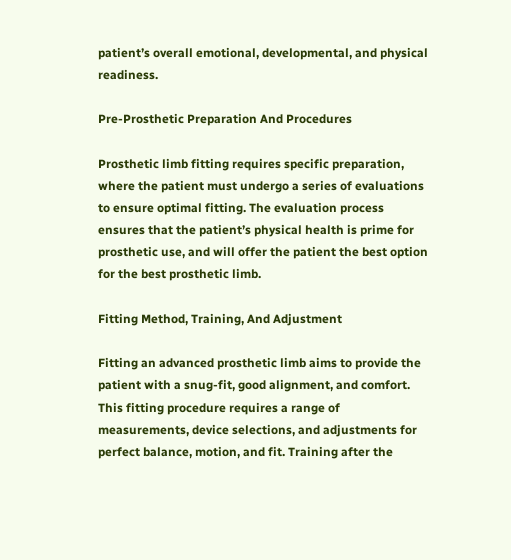patient’s overall emotional, developmental, and physical readiness.

Pre-Prosthetic Preparation And Procedures

Prosthetic limb fitting requires specific preparation, where the patient must undergo a series of evaluations to ensure optimal fitting. The evaluation process ensures that the patient’s physical health is prime for prosthetic use, and will offer the patient the best option for the best prosthetic limb.

Fitting Method, Training, And Adjustment

Fitting an advanced prosthetic limb aims to provide the patient with a snug-fit, good alignment, and comfort. This fitting procedure requires a range of measurements, device selections, and adjustments for perfect balance, motion, and fit. Training after the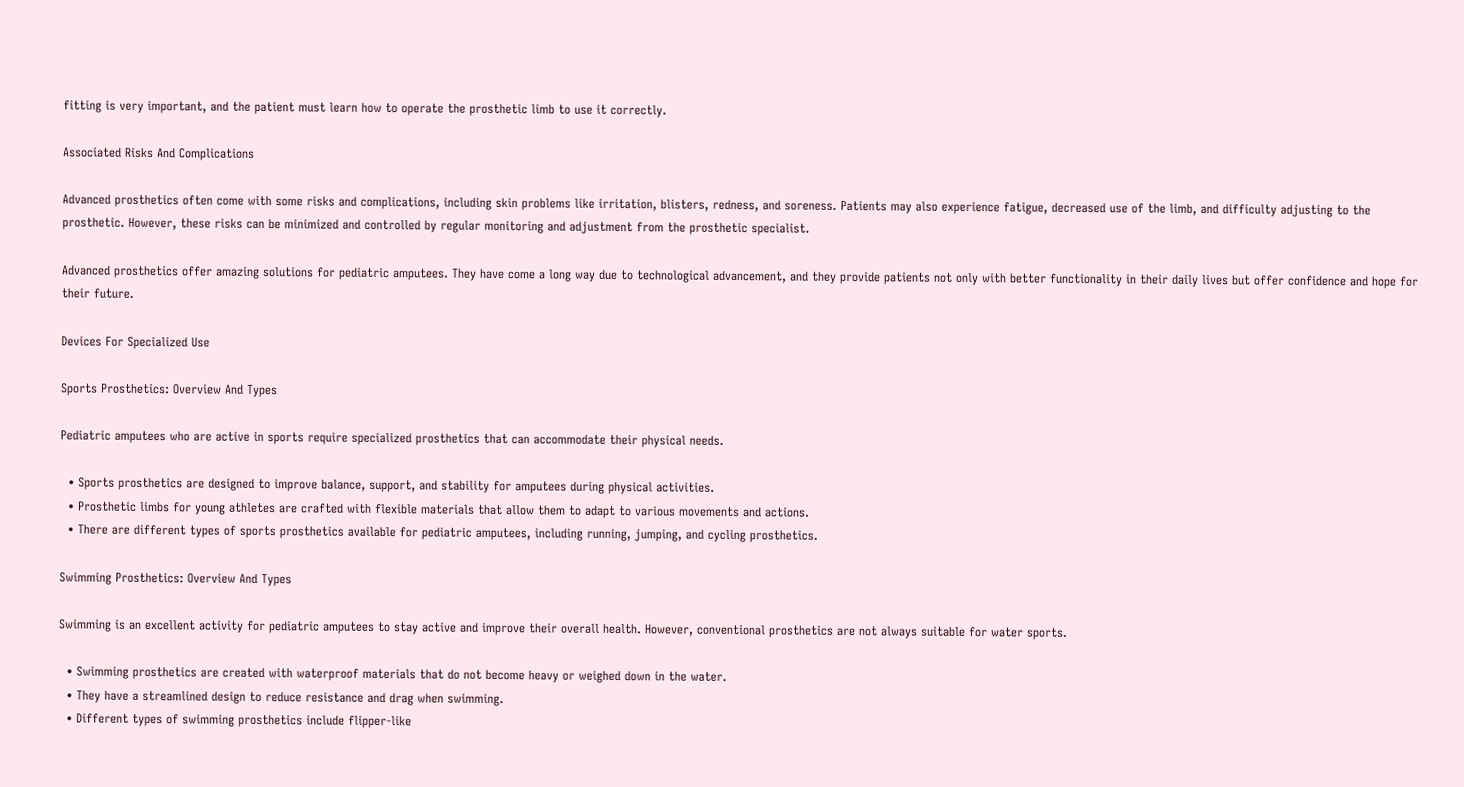fitting is very important, and the patient must learn how to operate the prosthetic limb to use it correctly.

Associated Risks And Complications

Advanced prosthetics often come with some risks and complications, including skin problems like irritation, blisters, redness, and soreness. Patients may also experience fatigue, decreased use of the limb, and difficulty adjusting to the prosthetic. However, these risks can be minimized and controlled by regular monitoring and adjustment from the prosthetic specialist.

Advanced prosthetics offer amazing solutions for pediatric amputees. They have come a long way due to technological advancement, and they provide patients not only with better functionality in their daily lives but offer confidence and hope for their future.

Devices For Specialized Use

Sports Prosthetics: Overview And Types

Pediatric amputees who are active in sports require specialized prosthetics that can accommodate their physical needs.

  • Sports prosthetics are designed to improve balance, support, and stability for amputees during physical activities.
  • Prosthetic limbs for young athletes are crafted with flexible materials that allow them to adapt to various movements and actions.
  • There are different types of sports prosthetics available for pediatric amputees, including running, jumping, and cycling prosthetics.

Swimming Prosthetics: Overview And Types

Swimming is an excellent activity for pediatric amputees to stay active and improve their overall health. However, conventional prosthetics are not always suitable for water sports.

  • Swimming prosthetics are created with waterproof materials that do not become heavy or weighed down in the water.
  • They have a streamlined design to reduce resistance and drag when swimming.
  • Different types of swimming prosthetics include flipper-like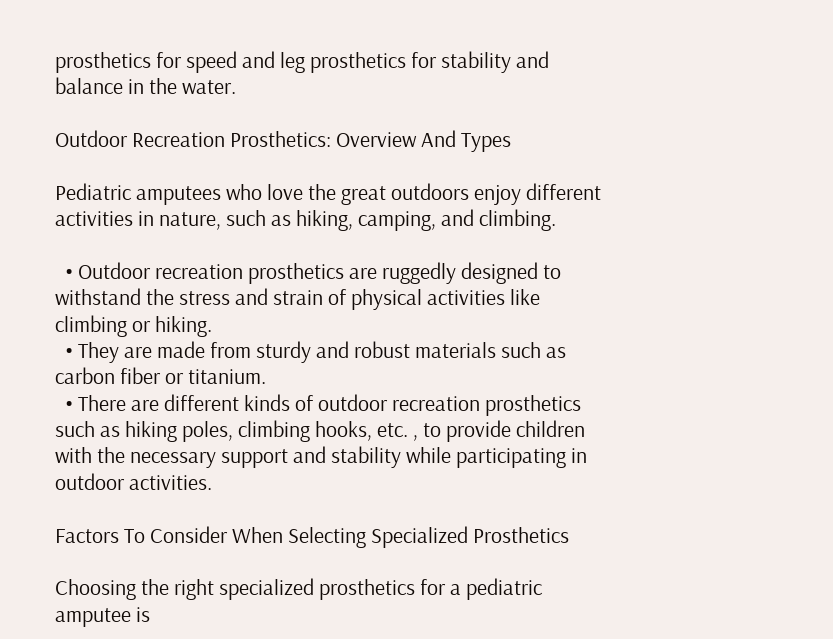prosthetics for speed and leg prosthetics for stability and balance in the water.

Outdoor Recreation Prosthetics: Overview And Types

Pediatric amputees who love the great outdoors enjoy different activities in nature, such as hiking, camping, and climbing.

  • Outdoor recreation prosthetics are ruggedly designed to withstand the stress and strain of physical activities like climbing or hiking.
  • They are made from sturdy and robust materials such as carbon fiber or titanium.
  • There are different kinds of outdoor recreation prosthetics such as hiking poles, climbing hooks, etc. , to provide children with the necessary support and stability while participating in outdoor activities.

Factors To Consider When Selecting Specialized Prosthetics

Choosing the right specialized prosthetics for a pediatric amputee is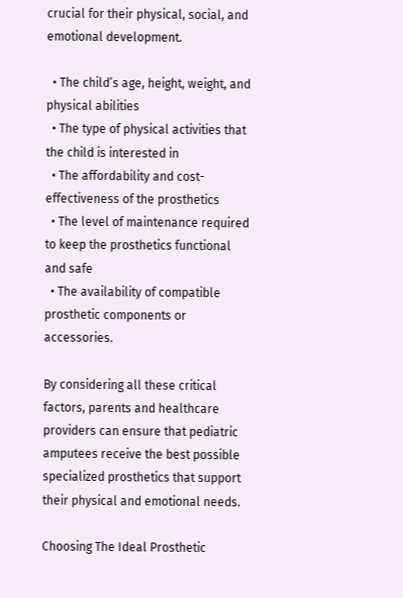crucial for their physical, social, and emotional development.

  • The child’s age, height, weight, and physical abilities
  • The type of physical activities that the child is interested in
  • The affordability and cost-effectiveness of the prosthetics
  • The level of maintenance required to keep the prosthetics functional and safe
  • The availability of compatible prosthetic components or accessories.

By considering all these critical factors, parents and healthcare providers can ensure that pediatric amputees receive the best possible specialized prosthetics that support their physical and emotional needs.

Choosing The Ideal Prosthetic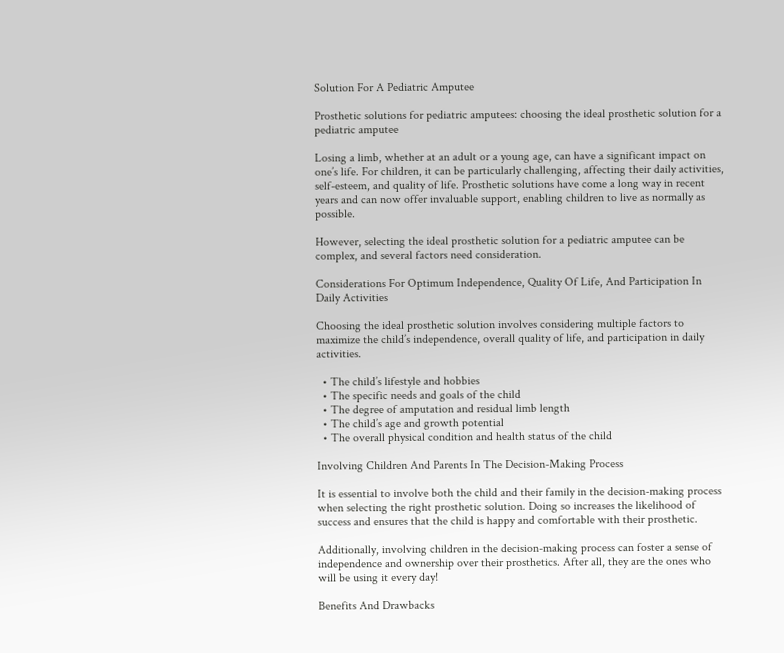Solution For A Pediatric Amputee

Prosthetic solutions for pediatric amputees: choosing the ideal prosthetic solution for a pediatric amputee

Losing a limb, whether at an adult or a young age, can have a significant impact on one’s life. For children, it can be particularly challenging, affecting their daily activities, self-esteem, and quality of life. Prosthetic solutions have come a long way in recent years and can now offer invaluable support, enabling children to live as normally as possible.

However, selecting the ideal prosthetic solution for a pediatric amputee can be complex, and several factors need consideration.

Considerations For Optimum Independence, Quality Of Life, And Participation In Daily Activities

Choosing the ideal prosthetic solution involves considering multiple factors to maximize the child’s independence, overall quality of life, and participation in daily activities.

  • The child’s lifestyle and hobbies
  • The specific needs and goals of the child
  • The degree of amputation and residual limb length
  • The child’s age and growth potential
  • The overall physical condition and health status of the child

Involving Children And Parents In The Decision-Making Process

It is essential to involve both the child and their family in the decision-making process when selecting the right prosthetic solution. Doing so increases the likelihood of success and ensures that the child is happy and comfortable with their prosthetic.

Additionally, involving children in the decision-making process can foster a sense of independence and ownership over their prosthetics. After all, they are the ones who will be using it every day!

Benefits And Drawbacks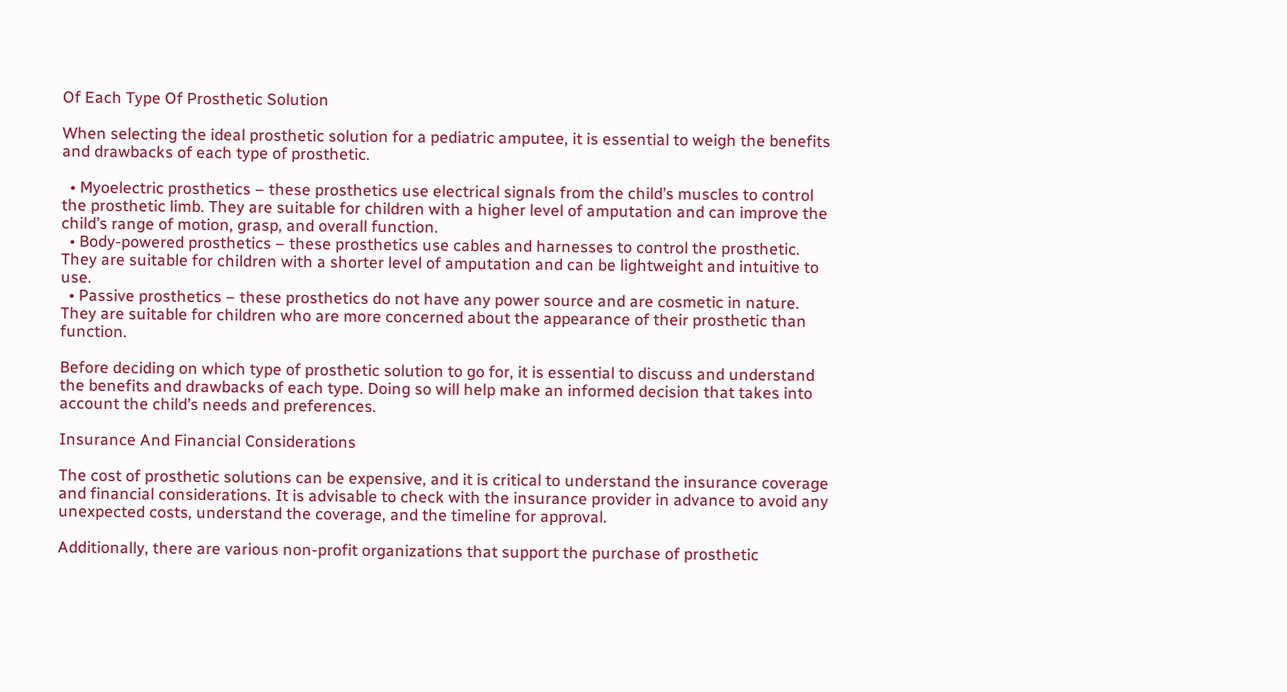Of Each Type Of Prosthetic Solution

When selecting the ideal prosthetic solution for a pediatric amputee, it is essential to weigh the benefits and drawbacks of each type of prosthetic.

  • Myoelectric prosthetics – these prosthetics use electrical signals from the child’s muscles to control the prosthetic limb. They are suitable for children with a higher level of amputation and can improve the child’s range of motion, grasp, and overall function.
  • Body-powered prosthetics – these prosthetics use cables and harnesses to control the prosthetic. They are suitable for children with a shorter level of amputation and can be lightweight and intuitive to use.
  • Passive prosthetics – these prosthetics do not have any power source and are cosmetic in nature. They are suitable for children who are more concerned about the appearance of their prosthetic than function.

Before deciding on which type of prosthetic solution to go for, it is essential to discuss and understand the benefits and drawbacks of each type. Doing so will help make an informed decision that takes into account the child’s needs and preferences.

Insurance And Financial Considerations

The cost of prosthetic solutions can be expensive, and it is critical to understand the insurance coverage and financial considerations. It is advisable to check with the insurance provider in advance to avoid any unexpected costs, understand the coverage, and the timeline for approval.

Additionally, there are various non-profit organizations that support the purchase of prosthetic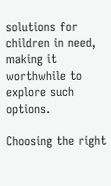solutions for children in need, making it worthwhile to explore such options.

Choosing the right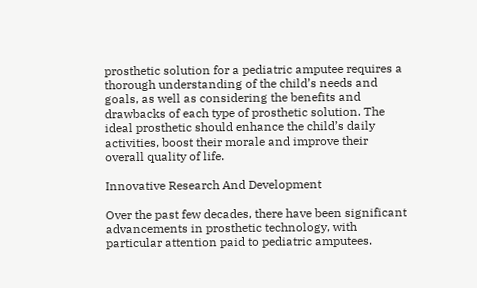prosthetic solution for a pediatric amputee requires a thorough understanding of the child’s needs and goals, as well as considering the benefits and drawbacks of each type of prosthetic solution. The ideal prosthetic should enhance the child’s daily activities, boost their morale and improve their overall quality of life.

Innovative Research And Development

Over the past few decades, there have been significant advancements in prosthetic technology, with particular attention paid to pediatric amputees.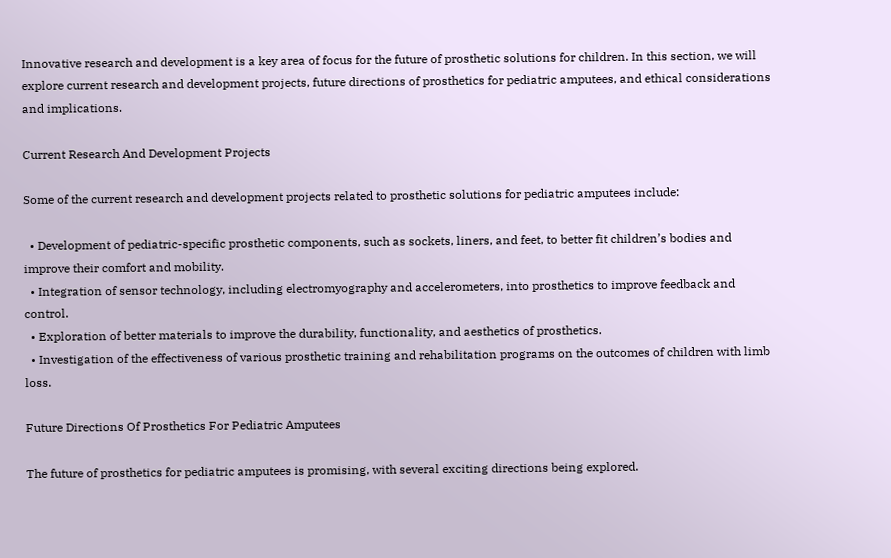Innovative research and development is a key area of focus for the future of prosthetic solutions for children. In this section, we will explore current research and development projects, future directions of prosthetics for pediatric amputees, and ethical considerations and implications.

Current Research And Development Projects

Some of the current research and development projects related to prosthetic solutions for pediatric amputees include:

  • Development of pediatric-specific prosthetic components, such as sockets, liners, and feet, to better fit children’s bodies and improve their comfort and mobility.
  • Integration of sensor technology, including electromyography and accelerometers, into prosthetics to improve feedback and control.
  • Exploration of better materials to improve the durability, functionality, and aesthetics of prosthetics.
  • Investigation of the effectiveness of various prosthetic training and rehabilitation programs on the outcomes of children with limb loss.

Future Directions Of Prosthetics For Pediatric Amputees

The future of prosthetics for pediatric amputees is promising, with several exciting directions being explored.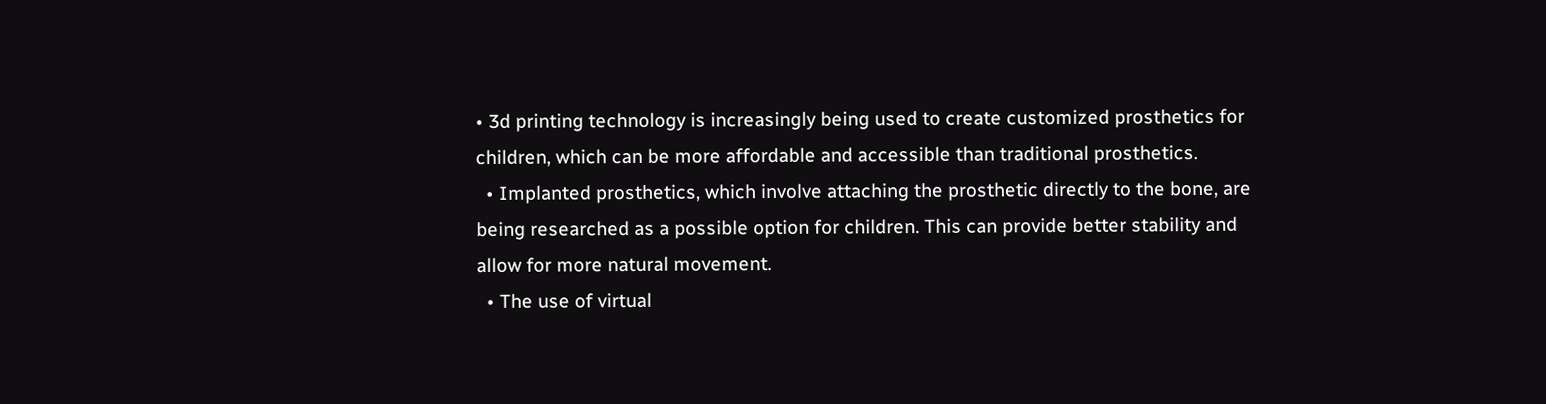• 3d printing technology is increasingly being used to create customized prosthetics for children, which can be more affordable and accessible than traditional prosthetics.
  • Implanted prosthetics, which involve attaching the prosthetic directly to the bone, are being researched as a possible option for children. This can provide better stability and allow for more natural movement.
  • The use of virtual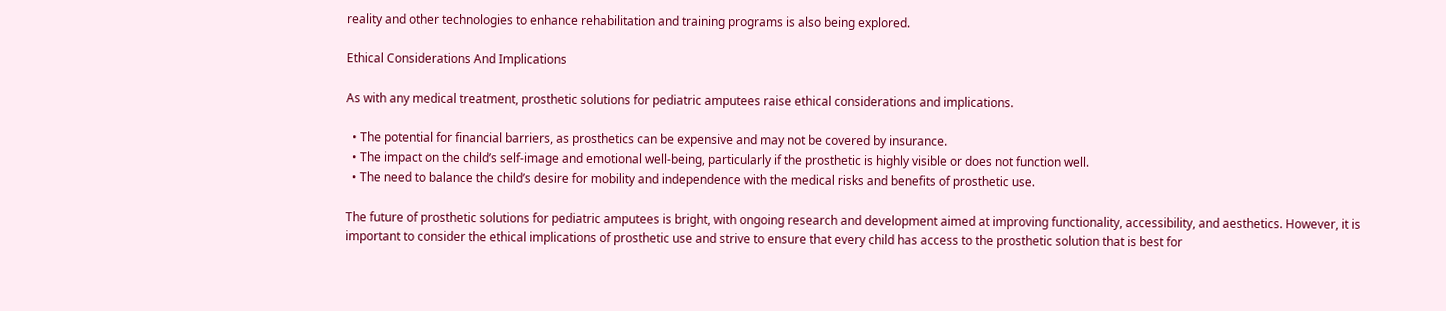reality and other technologies to enhance rehabilitation and training programs is also being explored.

Ethical Considerations And Implications

As with any medical treatment, prosthetic solutions for pediatric amputees raise ethical considerations and implications.

  • The potential for financial barriers, as prosthetics can be expensive and may not be covered by insurance.
  • The impact on the child’s self-image and emotional well-being, particularly if the prosthetic is highly visible or does not function well.
  • The need to balance the child’s desire for mobility and independence with the medical risks and benefits of prosthetic use.

The future of prosthetic solutions for pediatric amputees is bright, with ongoing research and development aimed at improving functionality, accessibility, and aesthetics. However, it is important to consider the ethical implications of prosthetic use and strive to ensure that every child has access to the prosthetic solution that is best for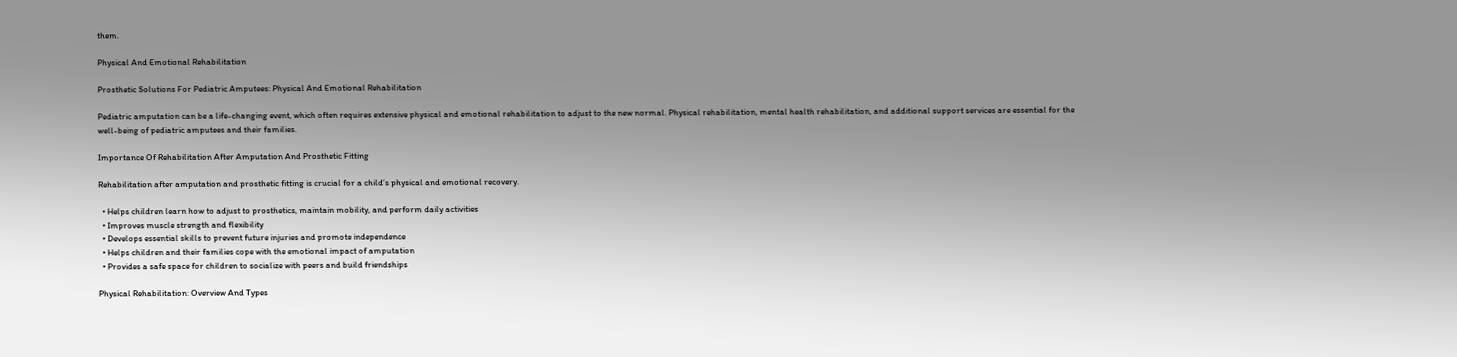them.

Physical And Emotional Rehabilitation

Prosthetic Solutions For Pediatric Amputees: Physical And Emotional Rehabilitation

Pediatric amputation can be a life-changing event, which often requires extensive physical and emotional rehabilitation to adjust to the new normal. Physical rehabilitation, mental health rehabilitation, and additional support services are essential for the well-being of pediatric amputees and their families.

Importance Of Rehabilitation After Amputation And Prosthetic Fitting

Rehabilitation after amputation and prosthetic fitting is crucial for a child’s physical and emotional recovery.

  • Helps children learn how to adjust to prosthetics, maintain mobility, and perform daily activities
  • Improves muscle strength and flexibility
  • Develops essential skills to prevent future injuries and promote independence
  • Helps children and their families cope with the emotional impact of amputation
  • Provides a safe space for children to socialize with peers and build friendships

Physical Rehabilitation: Overview And Types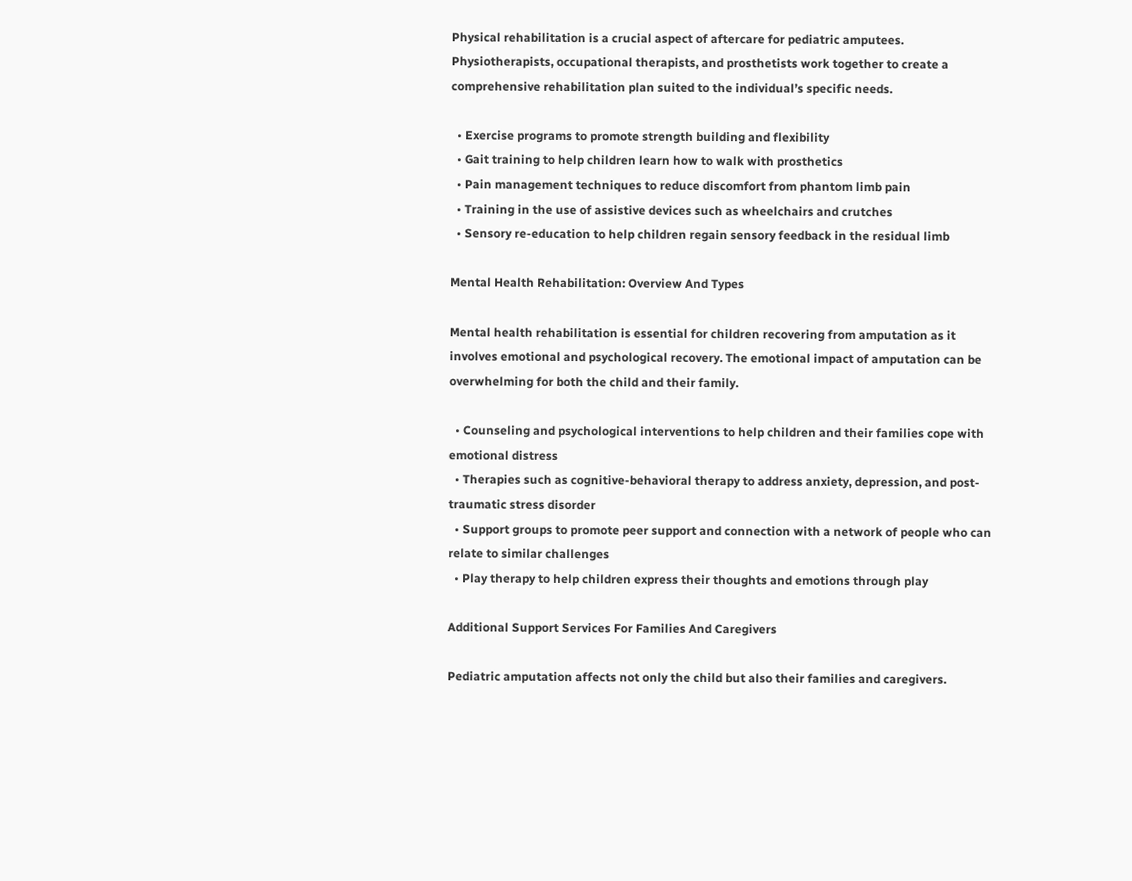Physical rehabilitation is a crucial aspect of aftercare for pediatric amputees. Physiotherapists, occupational therapists, and prosthetists work together to create a comprehensive rehabilitation plan suited to the individual’s specific needs.

  • Exercise programs to promote strength building and flexibility
  • Gait training to help children learn how to walk with prosthetics
  • Pain management techniques to reduce discomfort from phantom limb pain
  • Training in the use of assistive devices such as wheelchairs and crutches
  • Sensory re-education to help children regain sensory feedback in the residual limb

Mental Health Rehabilitation: Overview And Types

Mental health rehabilitation is essential for children recovering from amputation as it involves emotional and psychological recovery. The emotional impact of amputation can be overwhelming for both the child and their family.

  • Counseling and psychological interventions to help children and their families cope with emotional distress
  • Therapies such as cognitive-behavioral therapy to address anxiety, depression, and post-traumatic stress disorder
  • Support groups to promote peer support and connection with a network of people who can relate to similar challenges
  • Play therapy to help children express their thoughts and emotions through play

Additional Support Services For Families And Caregivers

Pediatric amputation affects not only the child but also their families and caregivers.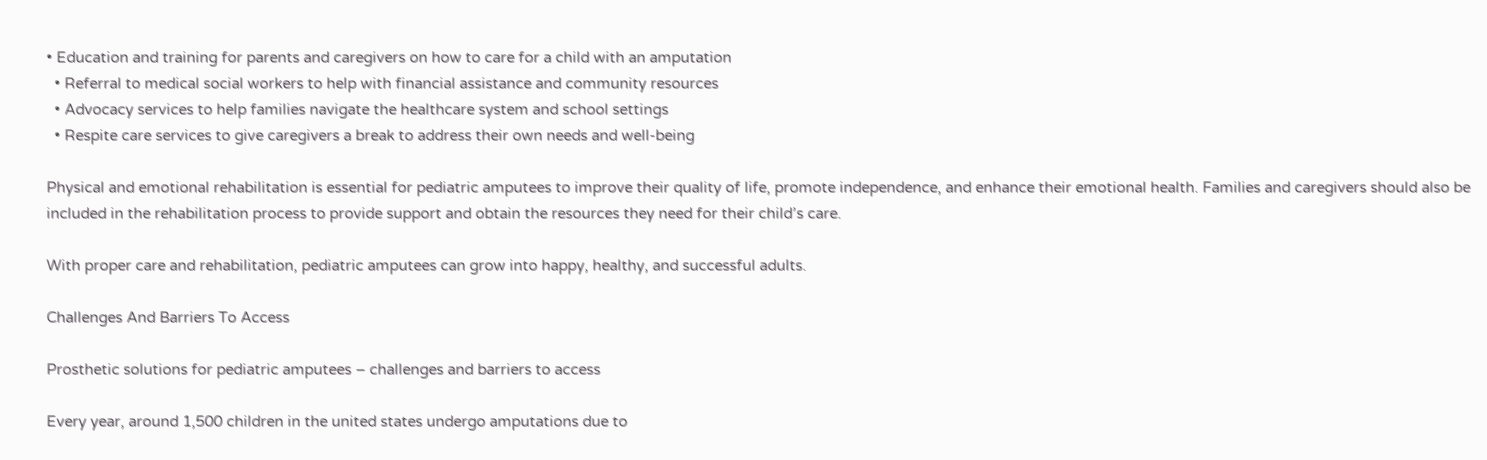• Education and training for parents and caregivers on how to care for a child with an amputation
  • Referral to medical social workers to help with financial assistance and community resources
  • Advocacy services to help families navigate the healthcare system and school settings
  • Respite care services to give caregivers a break to address their own needs and well-being

Physical and emotional rehabilitation is essential for pediatric amputees to improve their quality of life, promote independence, and enhance their emotional health. Families and caregivers should also be included in the rehabilitation process to provide support and obtain the resources they need for their child’s care.

With proper care and rehabilitation, pediatric amputees can grow into happy, healthy, and successful adults.

Challenges And Barriers To Access

Prosthetic solutions for pediatric amputees – challenges and barriers to access

Every year, around 1,500 children in the united states undergo amputations due to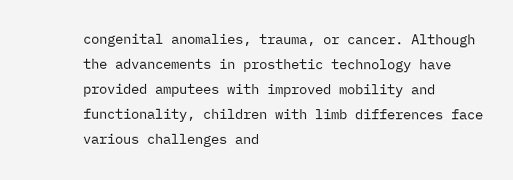congenital anomalies, trauma, or cancer. Although the advancements in prosthetic technology have provided amputees with improved mobility and functionality, children with limb differences face various challenges and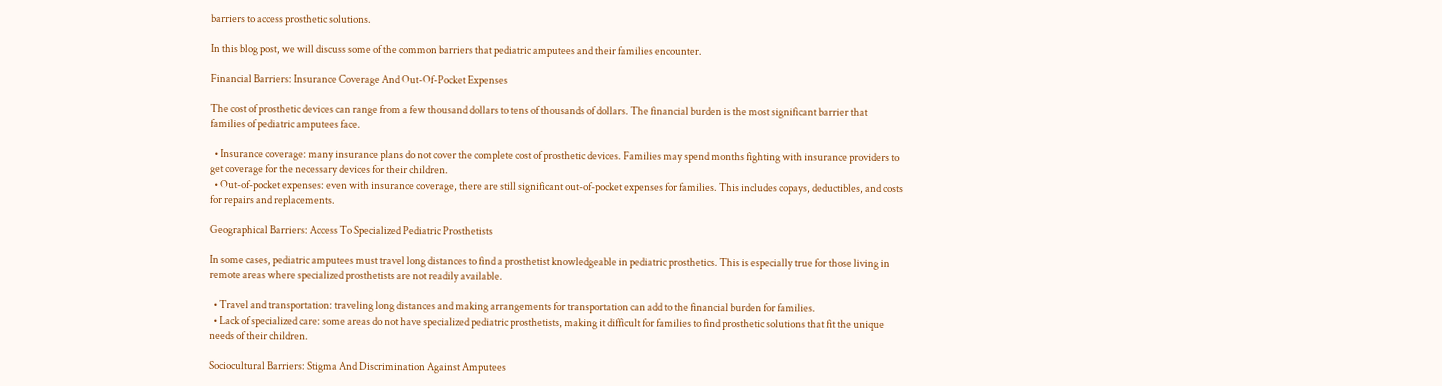barriers to access prosthetic solutions.

In this blog post, we will discuss some of the common barriers that pediatric amputees and their families encounter.

Financial Barriers: Insurance Coverage And Out-Of-Pocket Expenses

The cost of prosthetic devices can range from a few thousand dollars to tens of thousands of dollars. The financial burden is the most significant barrier that families of pediatric amputees face.

  • Insurance coverage: many insurance plans do not cover the complete cost of prosthetic devices. Families may spend months fighting with insurance providers to get coverage for the necessary devices for their children.
  • Out-of-pocket expenses: even with insurance coverage, there are still significant out-of-pocket expenses for families. This includes copays, deductibles, and costs for repairs and replacements.

Geographical Barriers: Access To Specialized Pediatric Prosthetists

In some cases, pediatric amputees must travel long distances to find a prosthetist knowledgeable in pediatric prosthetics. This is especially true for those living in remote areas where specialized prosthetists are not readily available.

  • Travel and transportation: traveling long distances and making arrangements for transportation can add to the financial burden for families.
  • Lack of specialized care: some areas do not have specialized pediatric prosthetists, making it difficult for families to find prosthetic solutions that fit the unique needs of their children.

Sociocultural Barriers: Stigma And Discrimination Against Amputees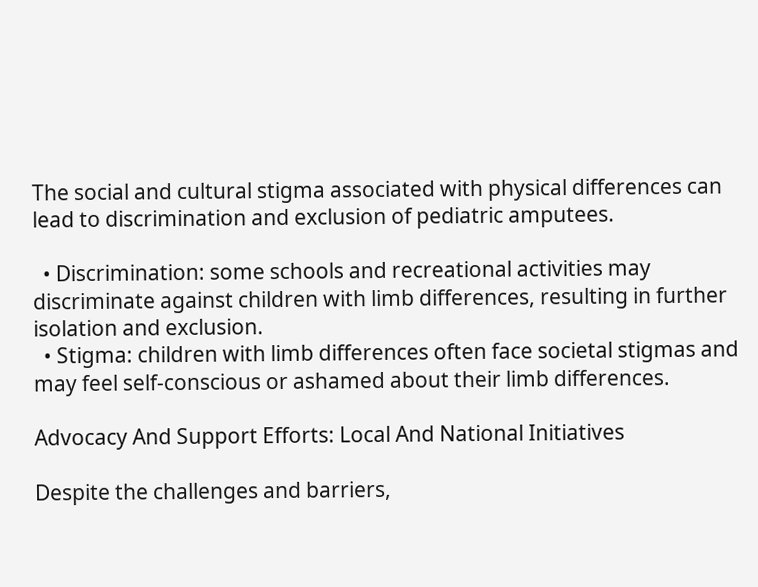The social and cultural stigma associated with physical differences can lead to discrimination and exclusion of pediatric amputees.

  • Discrimination: some schools and recreational activities may discriminate against children with limb differences, resulting in further isolation and exclusion.
  • Stigma: children with limb differences often face societal stigmas and may feel self-conscious or ashamed about their limb differences.

Advocacy And Support Efforts: Local And National Initiatives

Despite the challenges and barriers,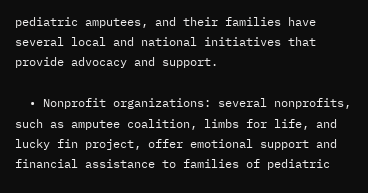pediatric amputees, and their families have several local and national initiatives that provide advocacy and support.

  • Nonprofit organizations: several nonprofits, such as amputee coalition, limbs for life, and lucky fin project, offer emotional support and financial assistance to families of pediatric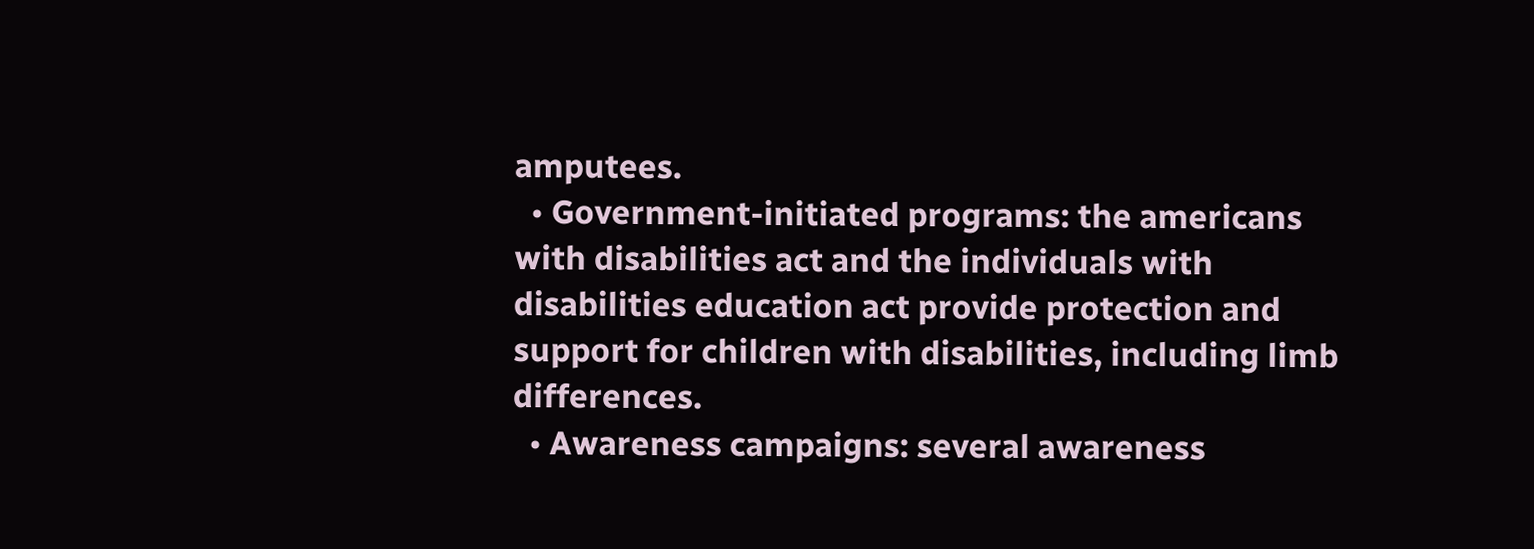amputees.
  • Government-initiated programs: the americans with disabilities act and the individuals with disabilities education act provide protection and support for children with disabilities, including limb differences.
  • Awareness campaigns: several awareness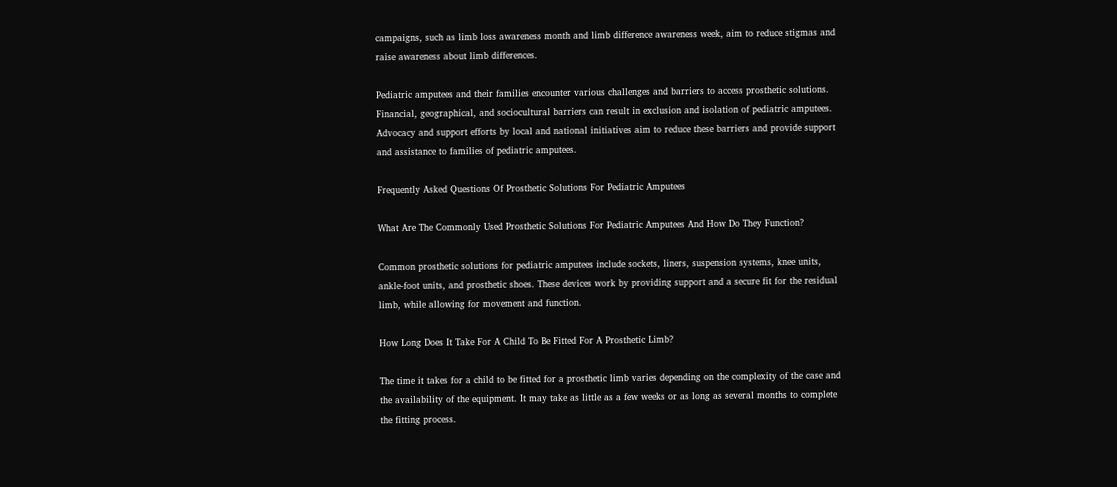campaigns, such as limb loss awareness month and limb difference awareness week, aim to reduce stigmas and raise awareness about limb differences.

Pediatric amputees and their families encounter various challenges and barriers to access prosthetic solutions. Financial, geographical, and sociocultural barriers can result in exclusion and isolation of pediatric amputees. Advocacy and support efforts by local and national initiatives aim to reduce these barriers and provide support and assistance to families of pediatric amputees.

Frequently Asked Questions Of Prosthetic Solutions For Pediatric Amputees

What Are The Commonly Used Prosthetic Solutions For Pediatric Amputees And How Do They Function?

Common prosthetic solutions for pediatric amputees include sockets, liners, suspension systems, knee units, ankle-foot units, and prosthetic shoes. These devices work by providing support and a secure fit for the residual limb, while allowing for movement and function.

How Long Does It Take For A Child To Be Fitted For A Prosthetic Limb?

The time it takes for a child to be fitted for a prosthetic limb varies depending on the complexity of the case and the availability of the equipment. It may take as little as a few weeks or as long as several months to complete the fitting process.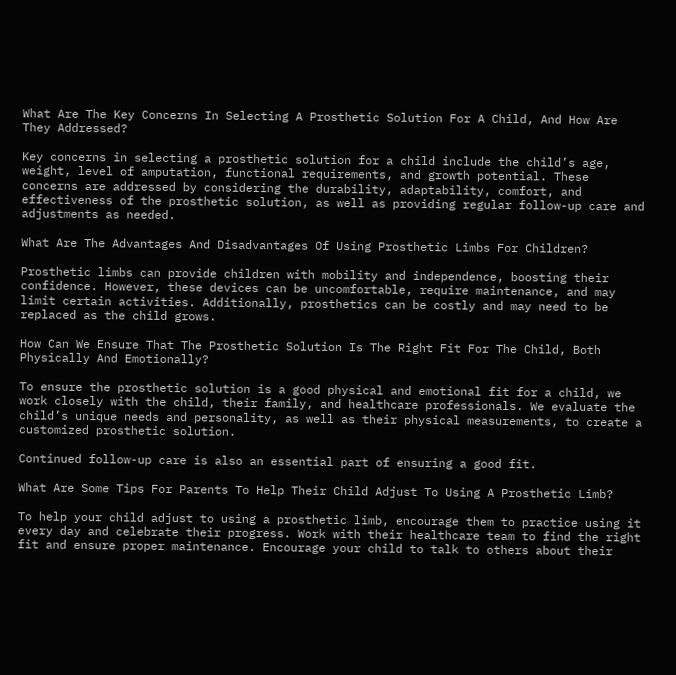What Are The Key Concerns In Selecting A Prosthetic Solution For A Child, And How Are They Addressed?

Key concerns in selecting a prosthetic solution for a child include the child’s age, weight, level of amputation, functional requirements, and growth potential. These concerns are addressed by considering the durability, adaptability, comfort, and effectiveness of the prosthetic solution, as well as providing regular follow-up care and adjustments as needed.

What Are The Advantages And Disadvantages Of Using Prosthetic Limbs For Children?

Prosthetic limbs can provide children with mobility and independence, boosting their confidence. However, these devices can be uncomfortable, require maintenance, and may limit certain activities. Additionally, prosthetics can be costly and may need to be replaced as the child grows.

How Can We Ensure That The Prosthetic Solution Is The Right Fit For The Child, Both Physically And Emotionally?

To ensure the prosthetic solution is a good physical and emotional fit for a child, we work closely with the child, their family, and healthcare professionals. We evaluate the child’s unique needs and personality, as well as their physical measurements, to create a customized prosthetic solution.

Continued follow-up care is also an essential part of ensuring a good fit.

What Are Some Tips For Parents To Help Their Child Adjust To Using A Prosthetic Limb?

To help your child adjust to using a prosthetic limb, encourage them to practice using it every day and celebrate their progress. Work with their healthcare team to find the right fit and ensure proper maintenance. Encourage your child to talk to others about their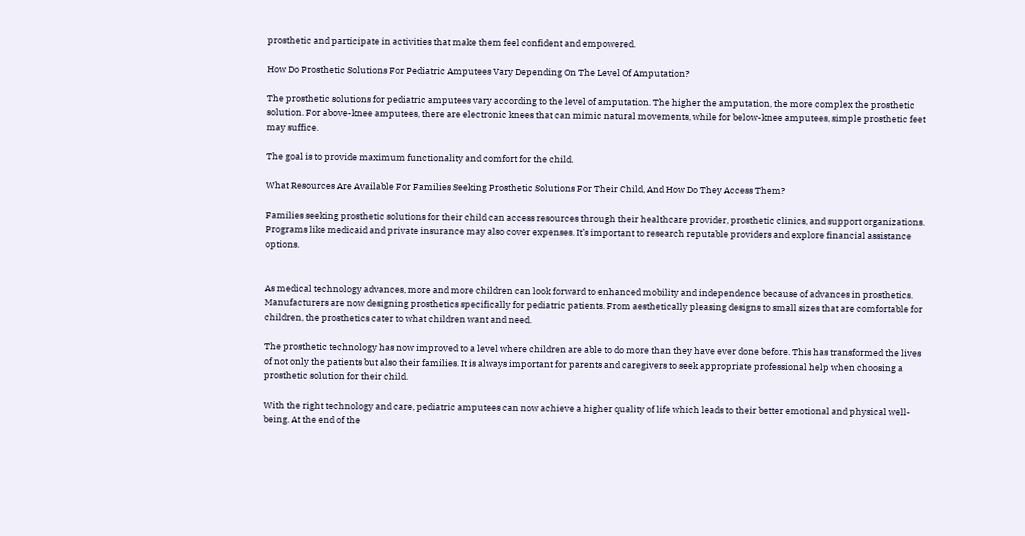prosthetic and participate in activities that make them feel confident and empowered.

How Do Prosthetic Solutions For Pediatric Amputees Vary Depending On The Level Of Amputation?

The prosthetic solutions for pediatric amputees vary according to the level of amputation. The higher the amputation, the more complex the prosthetic solution. For above-knee amputees, there are electronic knees that can mimic natural movements, while for below-knee amputees, simple prosthetic feet may suffice.

The goal is to provide maximum functionality and comfort for the child.

What Resources Are Available For Families Seeking Prosthetic Solutions For Their Child, And How Do They Access Them?

Families seeking prosthetic solutions for their child can access resources through their healthcare provider, prosthetic clinics, and support organizations. Programs like medicaid and private insurance may also cover expenses. It’s important to research reputable providers and explore financial assistance options.


As medical technology advances, more and more children can look forward to enhanced mobility and independence because of advances in prosthetics. Manufacturers are now designing prosthetics specifically for pediatric patients. From aesthetically pleasing designs to small sizes that are comfortable for children, the prosthetics cater to what children want and need.

The prosthetic technology has now improved to a level where children are able to do more than they have ever done before. This has transformed the lives of not only the patients but also their families. It is always important for parents and caregivers to seek appropriate professional help when choosing a prosthetic solution for their child.

With the right technology and care, pediatric amputees can now achieve a higher quality of life which leads to their better emotional and physical well-being. At the end of the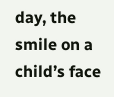day, the smile on a child’s face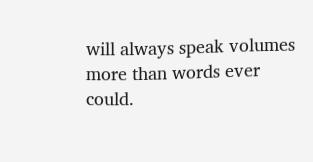will always speak volumes more than words ever could.